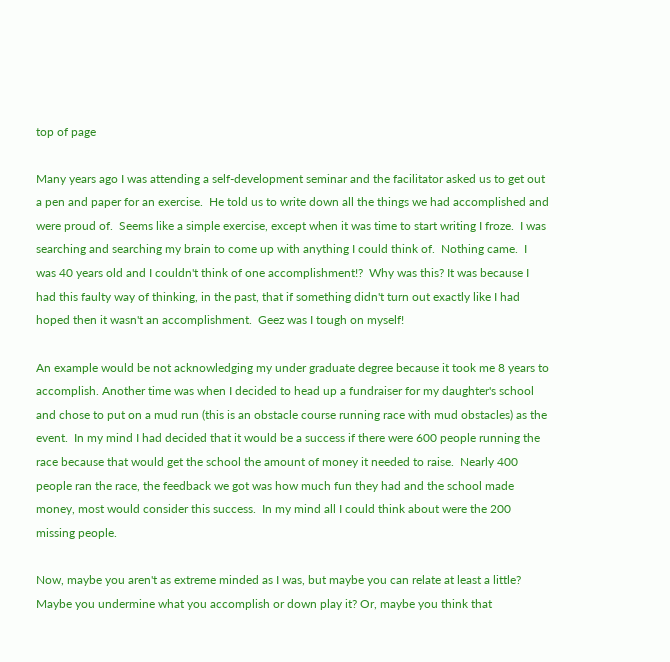top of page

Many years ago I was attending a self-development seminar and the facilitator asked us to get out a pen and paper for an exercise.  He told us to write down all the things we had accomplished and were proud of.  Seems like a simple exercise, except when it was time to start writing I froze.  I was searching and searching my brain to come up with anything I could think of.  Nothing came.  I was 40 years old and I couldn't think of one accomplishment!?  Why was this? It was because I had this faulty way of thinking, in the past, that if something didn't turn out exactly like I had hoped then it wasn't an accomplishment.  Geez was I tough on myself!

An example would be not acknowledging my under graduate degree because it took me 8 years to accomplish. Another time was when I decided to head up a fundraiser for my daughter's school and chose to put on a mud run (this is an obstacle course running race with mud obstacles) as the event.  In my mind I had decided that it would be a success if there were 600 people running the race because that would get the school the amount of money it needed to raise.  Nearly 400 people ran the race, the feedback we got was how much fun they had and the school made money, most would consider this success.  In my mind all I could think about were the 200 missing people.

Now, maybe you aren't as extreme minded as I was, but maybe you can relate at least a little? Maybe you undermine what you accomplish or down play it? Or, maybe you think that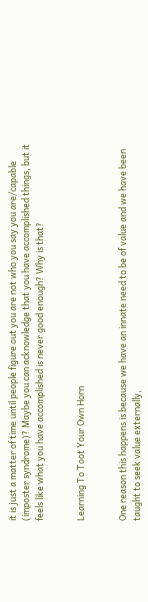it is just a matter of time until people figure out you are not who you say you are/capable (imposter syndrome)? Maybe you can acknowledge that you have accomplished things, but it feels like what you have accomplished is never good enough? Why is that?


Learning To Toot Your Own Horn


One reason this happens is because we have an innate need to be of value and we have been taught to seek value externally,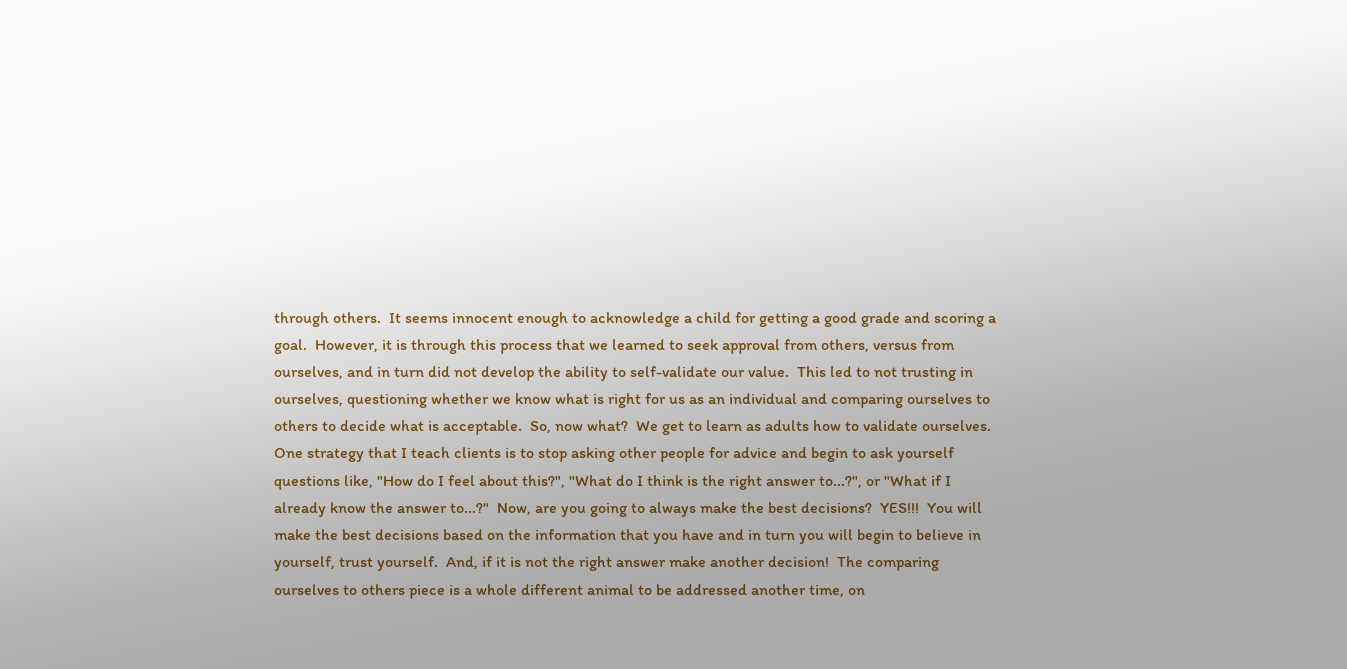through others.  It seems innocent enough to acknowledge a child for getting a good grade and scoring a goal.  However, it is through this process that we learned to seek approval from others, versus from ourselves, and in turn did not develop the ability to self-validate our value.  This led to not trusting in ourselves, questioning whether we know what is right for us as an individual and comparing ourselves to others to decide what is acceptable.  So, now what?  We get to learn as adults how to validate ourselves.  One strategy that I teach clients is to stop asking other people for advice and begin to ask yourself questions like, "How do I feel about this?", "What do I think is the right answer to...?", or "What if I already know the answer to...?"  Now, are you going to always make the best decisions?  YES!!!  You will make the best decisions based on the information that you have and in turn you will begin to believe in yourself, trust yourself.  And, if it is not the right answer make another decision!  The comparing ourselves to others piece is a whole different animal to be addressed another time, on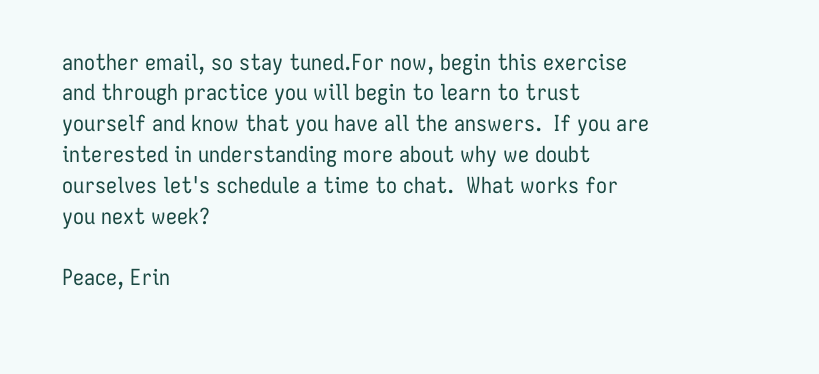another email, so stay tuned.For now, begin this exercise and through practice you will begin to learn to trust yourself and know that you have all the answers.  If you are interested in understanding more about why we doubt ourselves let's schedule a time to chat.  What works for you next week?

Peace, Erin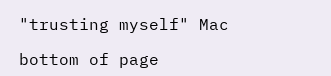"trusting myself" Mac

bottom of page